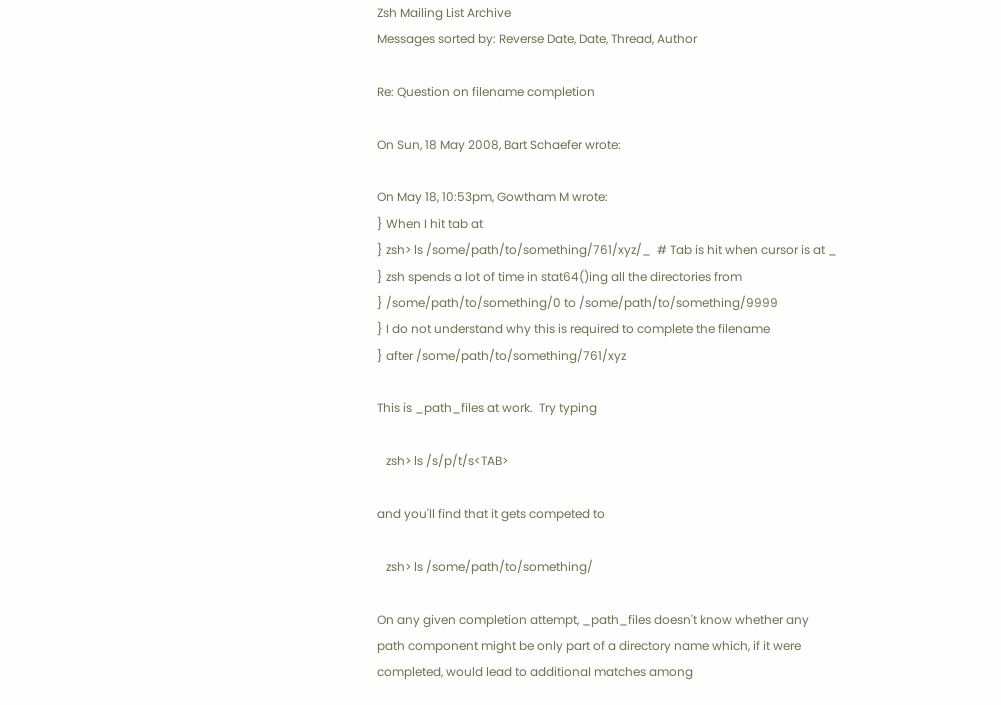Zsh Mailing List Archive
Messages sorted by: Reverse Date, Date, Thread, Author

Re: Question on filename completion

On Sun, 18 May 2008, Bart Schaefer wrote:

On May 18, 10:53pm, Gowtham M wrote:
} When I hit tab at
} zsh> ls /some/path/to/something/761/xyz/_  # Tab is hit when cursor is at _
} zsh spends a lot of time in stat64()ing all the directories from
} /some/path/to/something/0 to /some/path/to/something/9999
} I do not understand why this is required to complete the filename
} after /some/path/to/something/761/xyz

This is _path_files at work.  Try typing

   zsh> ls /s/p/t/s<TAB>

and you'll find that it gets competed to

   zsh> ls /some/path/to/something/

On any given completion attempt, _path_files doesn't know whether any
path component might be only part of a directory name which, if it were
completed, would lead to additional matches among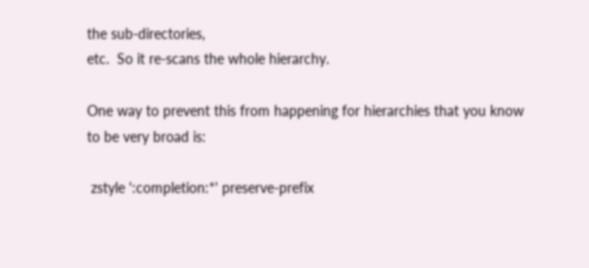the sub-directories,
etc.  So it re-scans the whole hierarchy.

One way to prevent this from happening for hierarchies that you know
to be very broad is:

 zstyle ':completion:*' preserve-prefix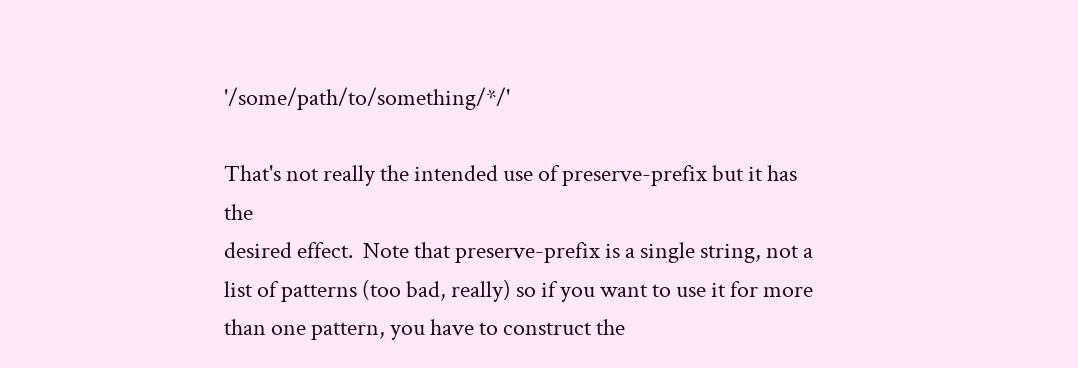'/some/path/to/something/*/'

That's not really the intended use of preserve-prefix but it has the
desired effect.  Note that preserve-prefix is a single string, not a
list of patterns (too bad, really) so if you want to use it for more
than one pattern, you have to construct the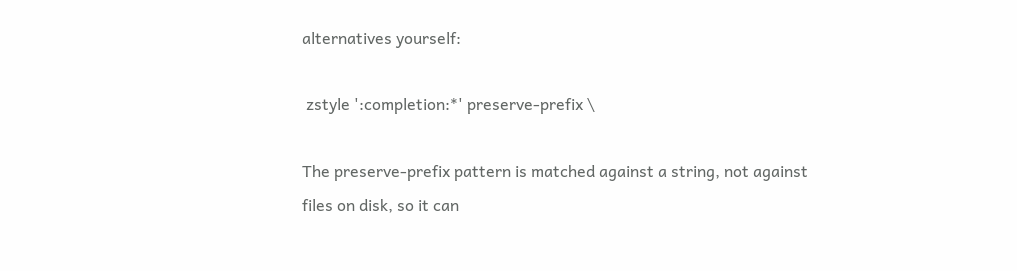alternatives yourself:

 zstyle ':completion:*' preserve-prefix \

The preserve-prefix pattern is matched against a string, not against
files on disk, so it can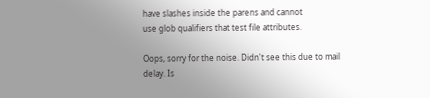have slashes inside the parens and cannot
use glob qualifiers that test file attributes.

Oops, sorry for the noise. Didn't see this due to mail delay. Is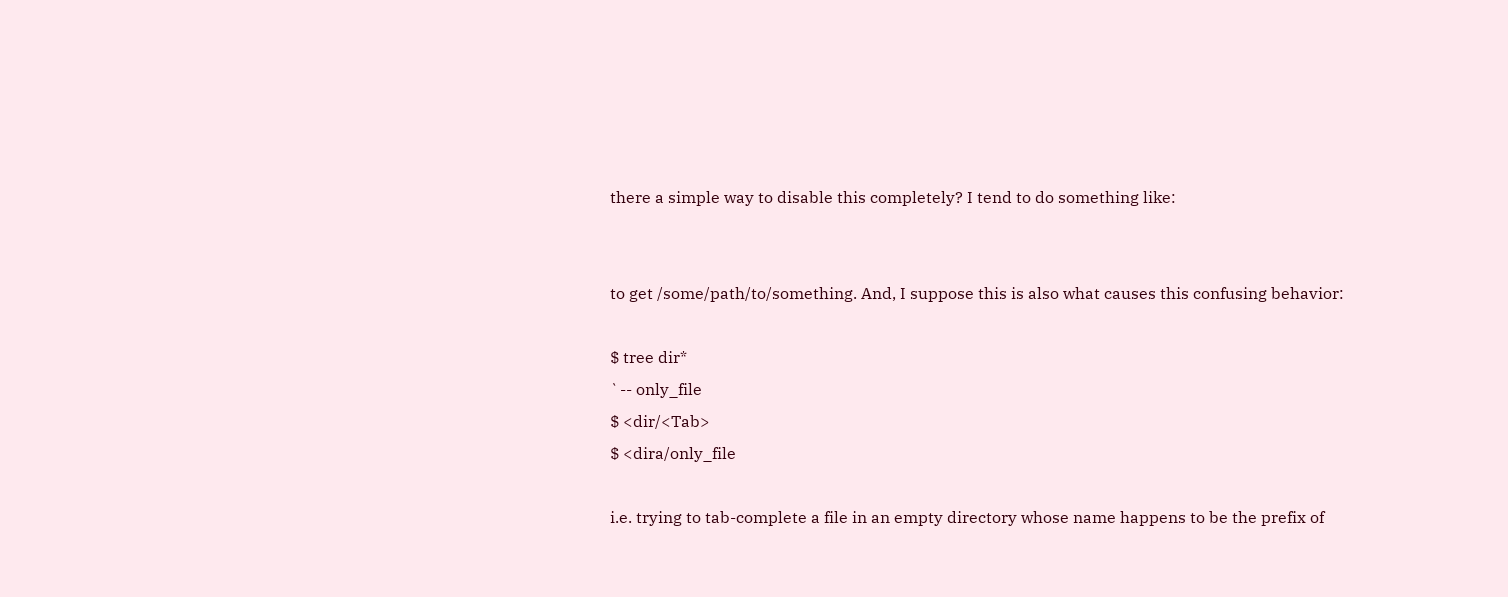there a simple way to disable this completely? I tend to do something like:


to get /some/path/to/something. And, I suppose this is also what causes this confusing behavior:

$ tree dir*
`-- only_file
$ <dir/<Tab>
$ <dira/only_file

i.e. trying to tab-complete a file in an empty directory whose name happens to be the prefix of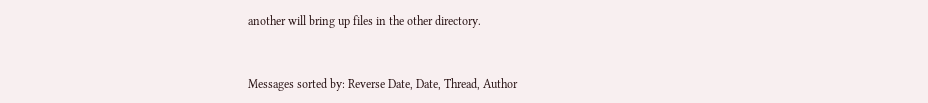another will bring up files in the other directory.


Messages sorted by: Reverse Date, Date, Thread, Author